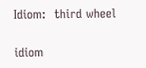Idiom:  third wheel

idiom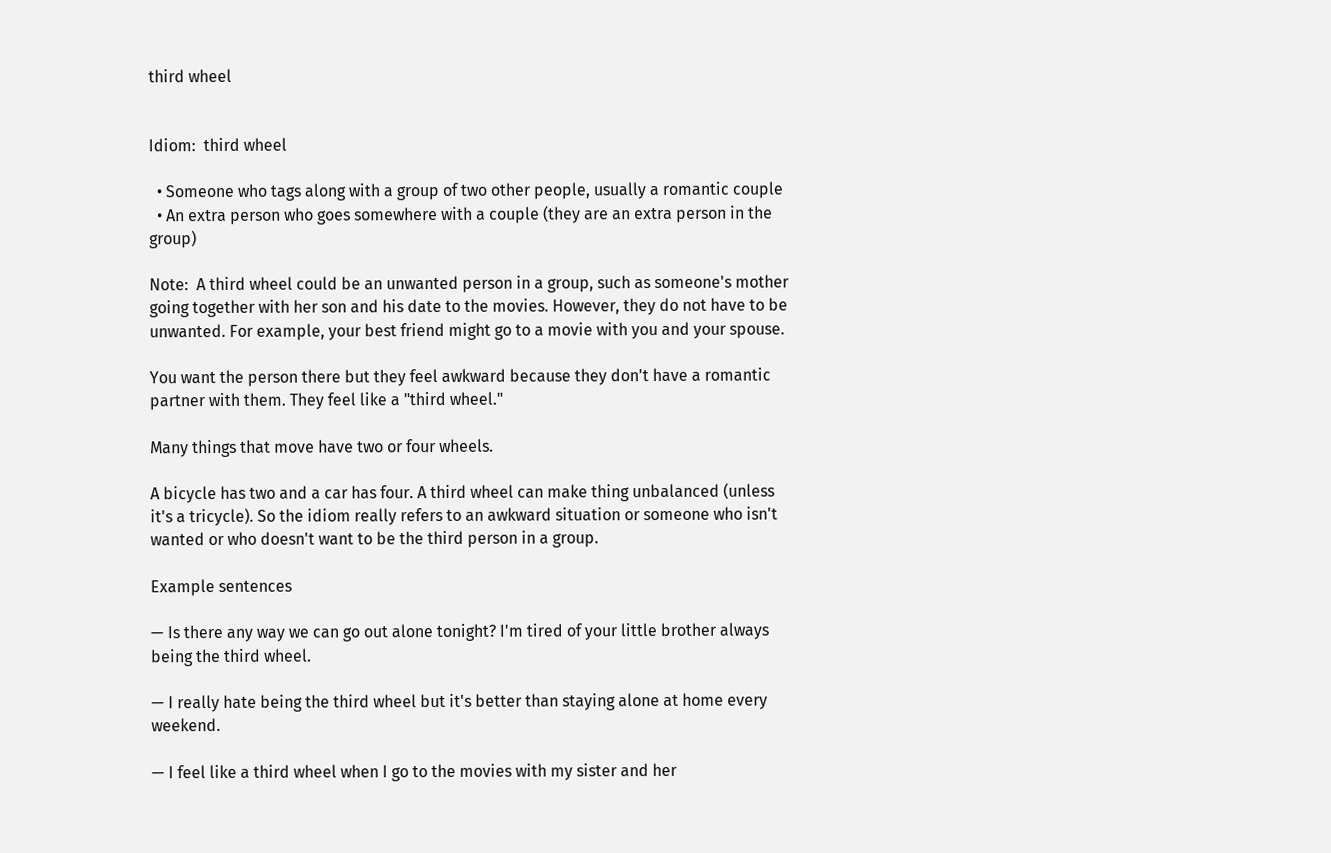third wheel


Idiom:  third wheel

  • Someone who tags along with a group of two other people, usually a romantic couple
  • An extra person who goes somewhere with a couple (they are an extra person in the group)

Note:  A third wheel could be an unwanted person in a group, such as someone's mother going together with her son and his date to the movies. However, they do not have to be unwanted. For example, your best friend might go to a movie with you and your spouse.

You want the person there but they feel awkward because they don't have a romantic partner with them. They feel like a "third wheel."

Many things that move have two or four wheels.

A bicycle has two and a car has four. A third wheel can make thing unbalanced (unless it's a tricycle). So the idiom really refers to an awkward situation or someone who isn't wanted or who doesn't want to be the third person in a group.

Example sentences

— Is there any way we can go out alone tonight? I'm tired of your little brother always being the third wheel.

— I really hate being the third wheel but it's better than staying alone at home every weekend.

— I feel like a third wheel when I go to the movies with my sister and her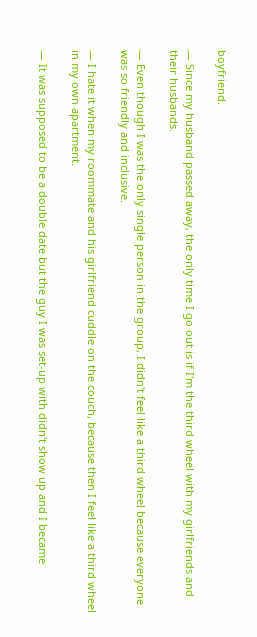boyfriend.

— Since my husband passed away, the only time I go out is if I'm the third wheel with my girlfriends and their husbands.

— Even though I was the only single person in the group, I didn't feel like a third wheel because everyone was so friendly and inclusive.

— I hate it when my roommate and his girlfriend cuddle on the couch, because then I feel like a third wheel in my own apartment.

— It was supposed to be a double date but the guy I was set-up with didn't show up and I became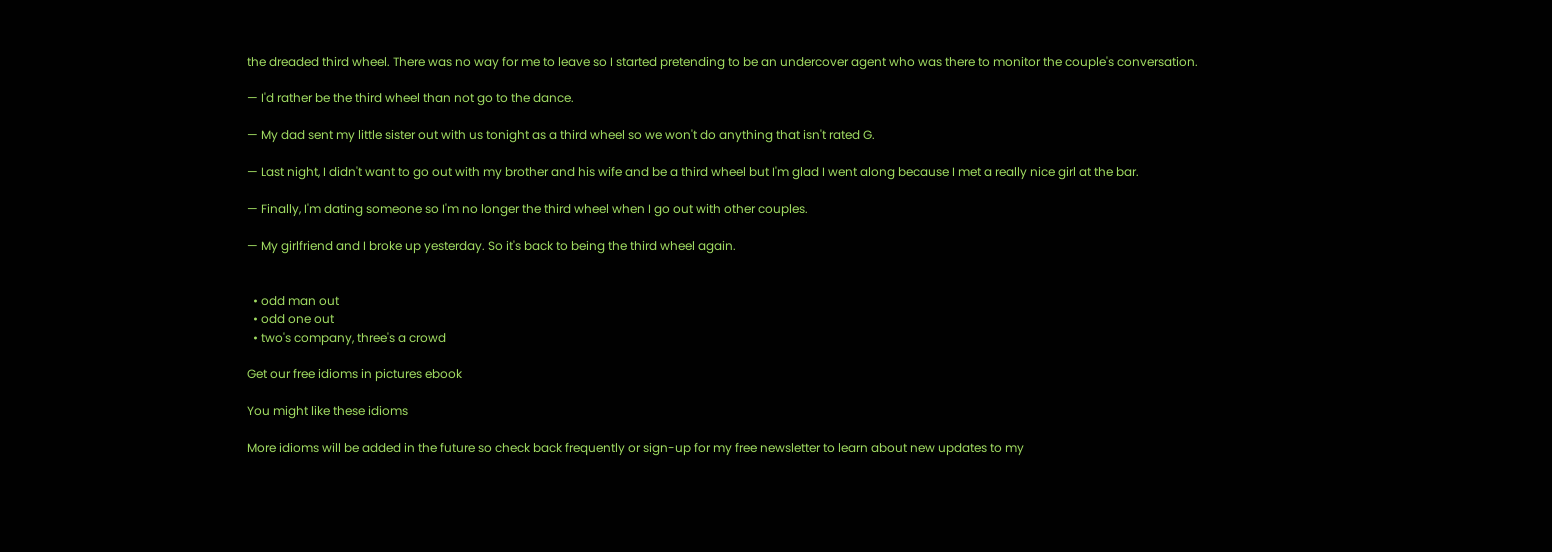the dreaded third wheel. There was no way for me to leave so I started pretending to be an undercover agent who was there to monitor the couple's conversation.

— I'd rather be the third wheel than not go to the dance.

— My dad sent my little sister out with us tonight as a third wheel so we won't do anything that isn't rated G.

— Last night, I didn't want to go out with my brother and his wife and be a third wheel but I'm glad I went along because I met a really nice girl at the bar.

— Finally, I'm dating someone so I'm no longer the third wheel when I go out with other couples.

— My girlfriend and I broke up yesterday. So it's back to being the third wheel again.


  • odd man out
  • odd one out
  • two's company, three's a crowd

Get our free idioms in pictures ebook

You might like these idioms

More idioms will be added in the future so check back frequently or sign-up for my free newsletter to learn about new updates to my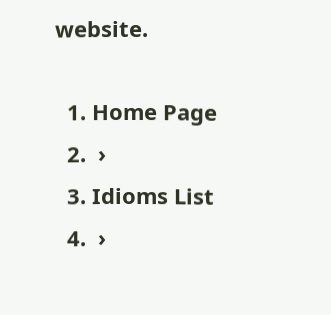website.

  1. Home Page
  2.  ›
  3. Idioms List
  4.  ›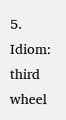5. Idiom: third wheel